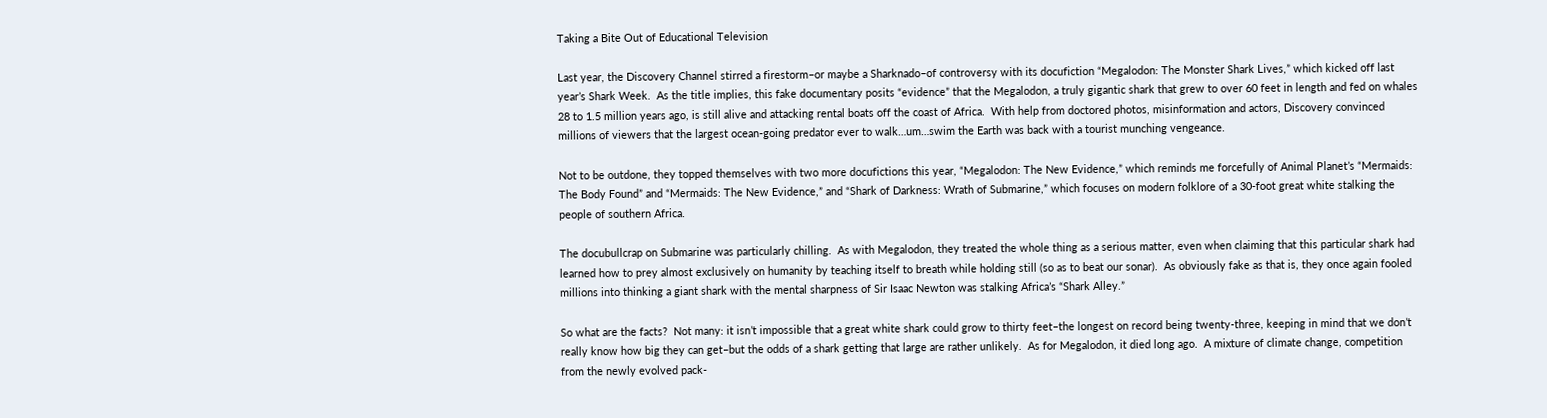Taking a Bite Out of Educational Television

Last year, the Discovery Channel stirred a firestorm–or maybe a Sharknado–of controversy with its docufiction “Megalodon: The Monster Shark Lives,” which kicked off last year’s Shark Week.  As the title implies, this fake documentary posits “evidence” that the Megalodon, a truly gigantic shark that grew to over 60 feet in length and fed on whales 28 to 1.5 million years ago, is still alive and attacking rental boats off the coast of Africa.  With help from doctored photos, misinformation and actors, Discovery convinced millions of viewers that the largest ocean-going predator ever to walk…um…swim the Earth was back with a tourist munching vengeance.

Not to be outdone, they topped themselves with two more docufictions this year, “Megalodon: The New Evidence,” which reminds me forcefully of Animal Planet’s “Mermaids: The Body Found” and “Mermaids: The New Evidence,” and “Shark of Darkness: Wrath of Submarine,” which focuses on modern folklore of a 30-foot great white stalking the people of southern Africa.

The docubullcrap on Submarine was particularly chilling.  As with Megalodon, they treated the whole thing as a serious matter, even when claiming that this particular shark had learned how to prey almost exclusively on humanity by teaching itself to breath while holding still (so as to beat our sonar).  As obviously fake as that is, they once again fooled millions into thinking a giant shark with the mental sharpness of Sir Isaac Newton was stalking Africa’s “Shark Alley.”

So what are the facts?  Not many: it isn’t impossible that a great white shark could grow to thirty feet–the longest on record being twenty-three, keeping in mind that we don’t really know how big they can get–but the odds of a shark getting that large are rather unlikely.  As for Megalodon, it died long ago.  A mixture of climate change, competition from the newly evolved pack-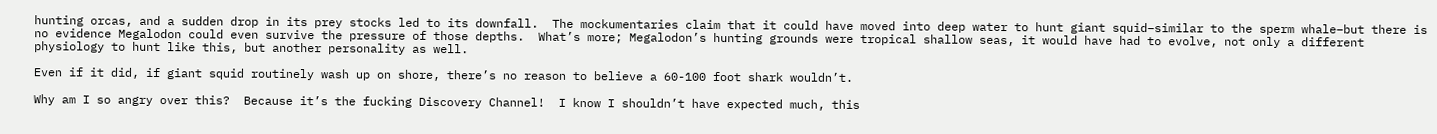hunting orcas, and a sudden drop in its prey stocks led to its downfall.  The mockumentaries claim that it could have moved into deep water to hunt giant squid–similar to the sperm whale–but there is no evidence Megalodon could even survive the pressure of those depths.  What’s more; Megalodon’s hunting grounds were tropical shallow seas, it would have had to evolve, not only a different physiology to hunt like this, but another personality as well.

Even if it did, if giant squid routinely wash up on shore, there’s no reason to believe a 60-100 foot shark wouldn’t.

Why am I so angry over this?  Because it’s the fucking Discovery Channel!  I know I shouldn’t have expected much, this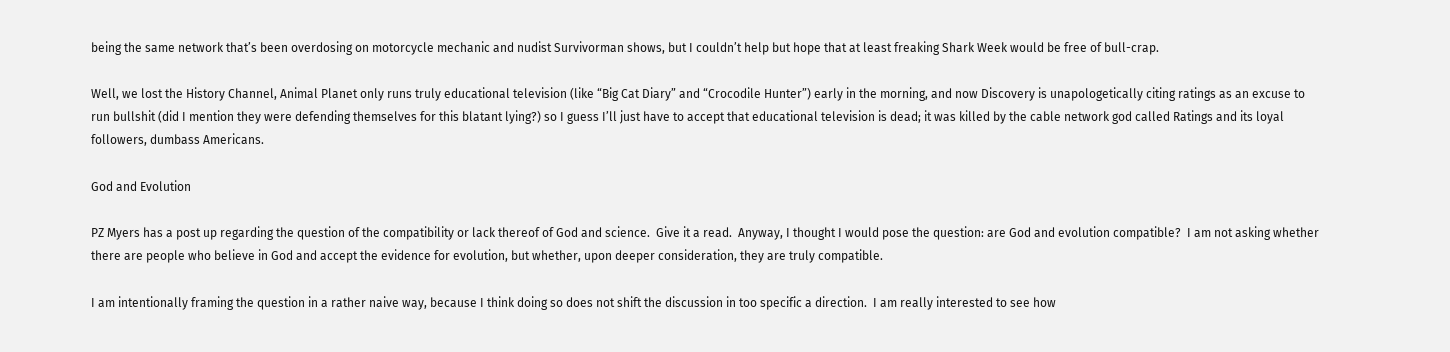being the same network that’s been overdosing on motorcycle mechanic and nudist Survivorman shows, but I couldn’t help but hope that at least freaking Shark Week would be free of bull-crap.

Well, we lost the History Channel, Animal Planet only runs truly educational television (like “Big Cat Diary” and “Crocodile Hunter”) early in the morning, and now Discovery is unapologetically citing ratings as an excuse to run bullshit (did I mention they were defending themselves for this blatant lying?) so I guess I’ll just have to accept that educational television is dead; it was killed by the cable network god called Ratings and its loyal followers, dumbass Americans.

God and Evolution

PZ Myers has a post up regarding the question of the compatibility or lack thereof of God and science.  Give it a read.  Anyway, I thought I would pose the question: are God and evolution compatible?  I am not asking whether there are people who believe in God and accept the evidence for evolution, but whether, upon deeper consideration, they are truly compatible.

I am intentionally framing the question in a rather naive way, because I think doing so does not shift the discussion in too specific a direction.  I am really interested to see how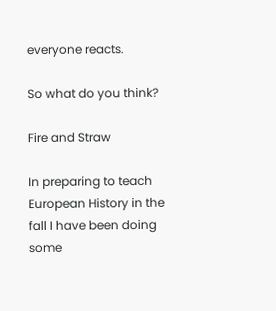everyone reacts.

So what do you think?

Fire and Straw

In preparing to teach European History in the fall I have been doing some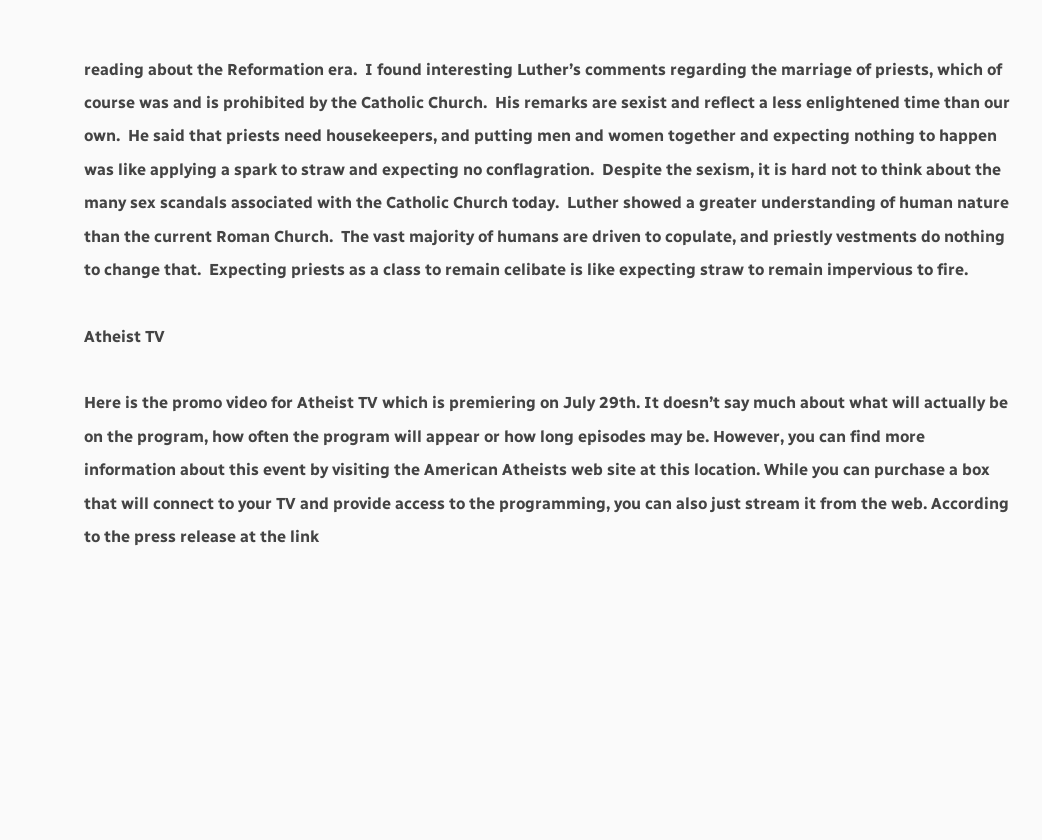reading about the Reformation era.  I found interesting Luther’s comments regarding the marriage of priests, which of course was and is prohibited by the Catholic Church.  His remarks are sexist and reflect a less enlightened time than our own.  He said that priests need housekeepers, and putting men and women together and expecting nothing to happen was like applying a spark to straw and expecting no conflagration.  Despite the sexism, it is hard not to think about the many sex scandals associated with the Catholic Church today.  Luther showed a greater understanding of human nature than the current Roman Church.  The vast majority of humans are driven to copulate, and priestly vestments do nothing to change that.  Expecting priests as a class to remain celibate is like expecting straw to remain impervious to fire.

Atheist TV

Here is the promo video for Atheist TV which is premiering on July 29th. It doesn’t say much about what will actually be on the program, how often the program will appear or how long episodes may be. However, you can find more information about this event by visiting the American Atheists web site at this location. While you can purchase a box that will connect to your TV and provide access to the programming, you can also just stream it from the web. According to the press release at the link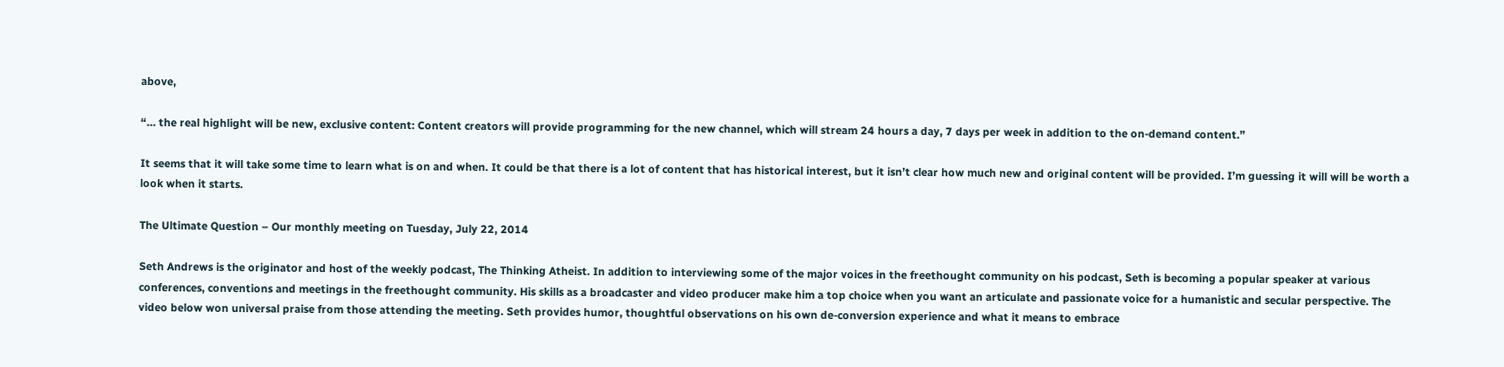above,

“… the real highlight will be new, exclusive content: Content creators will provide programming for the new channel, which will stream 24 hours a day, 7 days per week in addition to the on-demand content.”

It seems that it will take some time to learn what is on and when. It could be that there is a lot of content that has historical interest, but it isn’t clear how much new and original content will be provided. I’m guessing it will will be worth a look when it starts.

The Ultimate Question – Our monthly meeting on Tuesday, July 22, 2014

Seth Andrews is the originator and host of the weekly podcast, The Thinking Atheist. In addition to interviewing some of the major voices in the freethought community on his podcast, Seth is becoming a popular speaker at various conferences, conventions and meetings in the freethought community. His skills as a broadcaster and video producer make him a top choice when you want an articulate and passionate voice for a humanistic and secular perspective. The video below won universal praise from those attending the meeting. Seth provides humor, thoughtful observations on his own de-conversion experience and what it means to embrace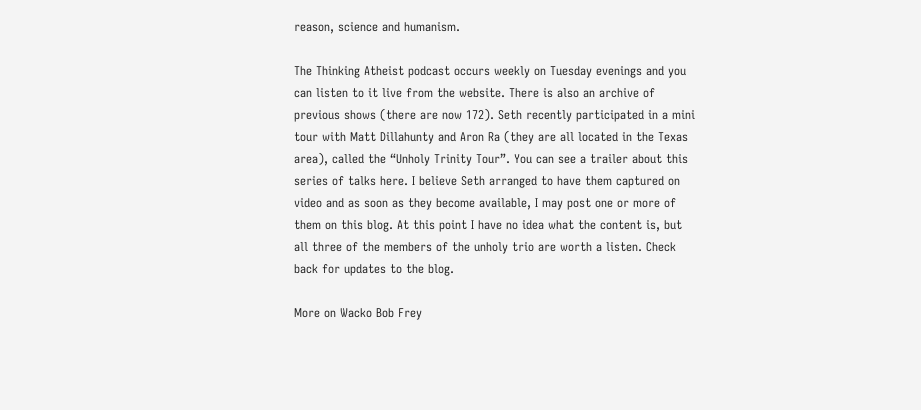reason, science and humanism.

The Thinking Atheist podcast occurs weekly on Tuesday evenings and you can listen to it live from the website. There is also an archive of previous shows (there are now 172). Seth recently participated in a mini tour with Matt Dillahunty and Aron Ra (they are all located in the Texas area), called the “Unholy Trinity Tour”. You can see a trailer about this series of talks here. I believe Seth arranged to have them captured on video and as soon as they become available, I may post one or more of them on this blog. At this point I have no idea what the content is, but all three of the members of the unholy trio are worth a listen. Check back for updates to the blog.

More on Wacko Bob Frey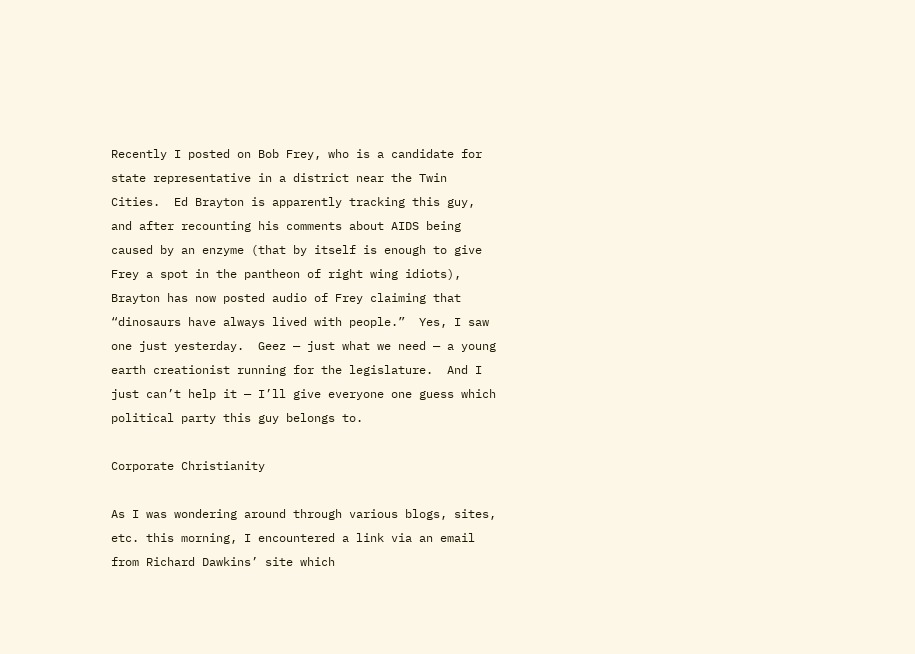Recently I posted on Bob Frey, who is a candidate for state representative in a district near the Twin Cities.  Ed Brayton is apparently tracking this guy, and after recounting his comments about AIDS being caused by an enzyme (that by itself is enough to give Frey a spot in the pantheon of right wing idiots), Brayton has now posted audio of Frey claiming that “dinosaurs have always lived with people.”  Yes, I saw one just yesterday.  Geez — just what we need — a young earth creationist running for the legislature.  And I just can’t help it — I’ll give everyone one guess which political party this guy belongs to.

Corporate Christianity

As I was wondering around through various blogs, sites, etc. this morning, I encountered a link via an email from Richard Dawkins’ site which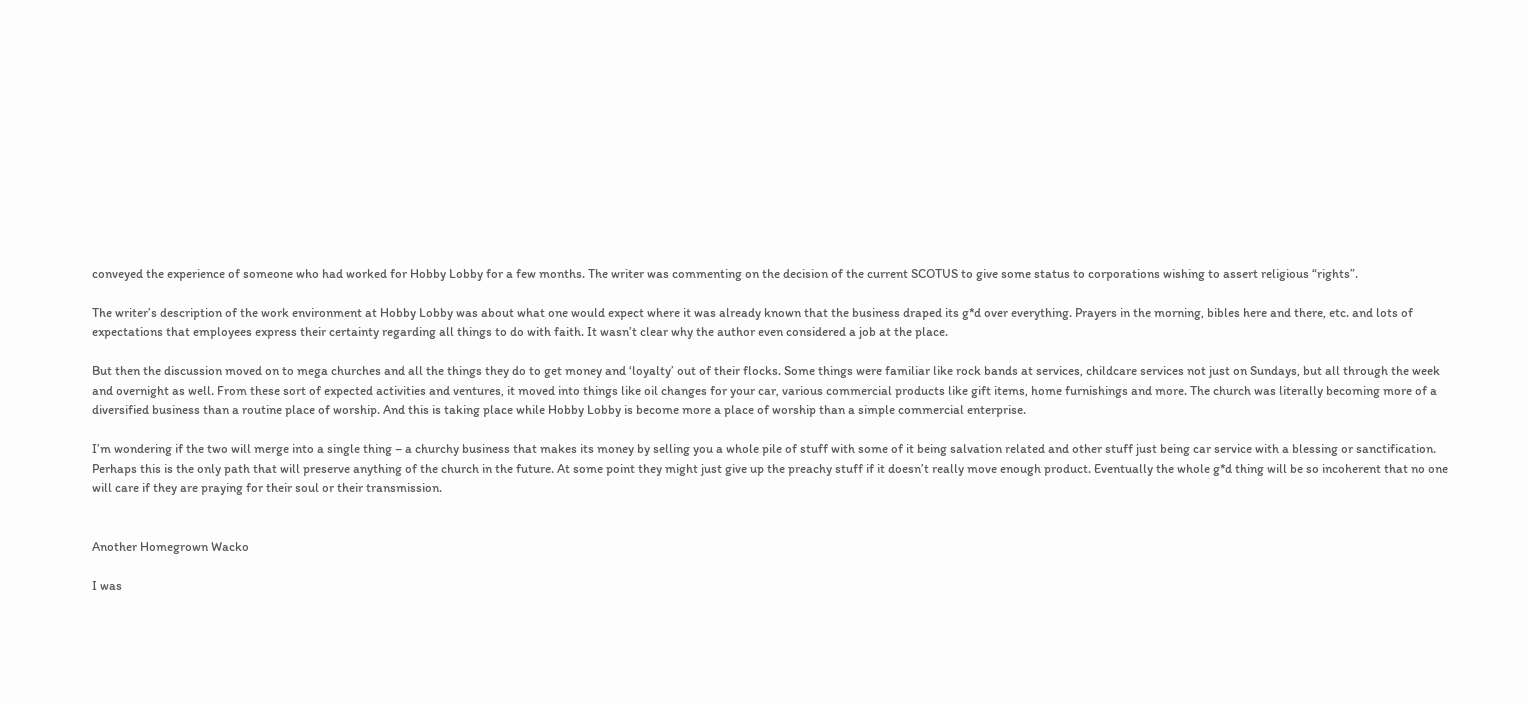conveyed the experience of someone who had worked for Hobby Lobby for a few months. The writer was commenting on the decision of the current SCOTUS to give some status to corporations wishing to assert religious “rights”.

The writer’s description of the work environment at Hobby Lobby was about what one would expect where it was already known that the business draped its g*d over everything. Prayers in the morning, bibles here and there, etc. and lots of expectations that employees express their certainty regarding all things to do with faith. It wasn’t clear why the author even considered a job at the place.

But then the discussion moved on to mega churches and all the things they do to get money and ‘loyalty’ out of their flocks. Some things were familiar like rock bands at services, childcare services not just on Sundays, but all through the week and overnight as well. From these sort of expected activities and ventures, it moved into things like oil changes for your car, various commercial products like gift items, home furnishings and more. The church was literally becoming more of a diversified business than a routine place of worship. And this is taking place while Hobby Lobby is become more a place of worship than a simple commercial enterprise.

I’m wondering if the two will merge into a single thing – a churchy business that makes its money by selling you a whole pile of stuff with some of it being salvation related and other stuff just being car service with a blessing or sanctification. Perhaps this is the only path that will preserve anything of the church in the future. At some point they might just give up the preachy stuff if it doesn’t really move enough product. Eventually the whole g*d thing will be so incoherent that no one will care if they are praying for their soul or their transmission.


Another Homegrown Wacko

I was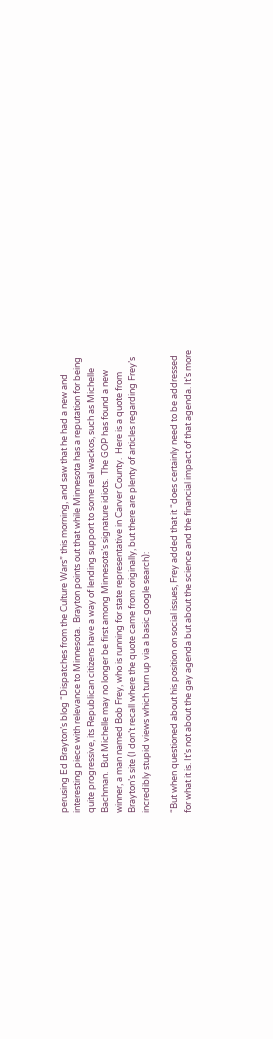perusing Ed Brayton’s blog “Dispatches from the Culture Wars” this morning, and saw that he had a new and interesting piece with relevance to Minnesota.  Brayton points out that while Minnesota has a reputation for being quite progressive, its Republican citizens have a way of lending support to some real wackos, such as Michelle Bachman.  But Michelle may no longer be first among Minnesota’s signature idiots.  The GOP has found a new winner, a man named Bob Frey, who is running for state representative in Carver County.  Here is a quote from Brayton’s site (I don’t recall where the quote came from originally, but there are plenty of articles regarding Frey’s incredibly stupid views which turn up via a basic google search):

“But when questioned about his position on social issues, Frey added that it “does certainly need to be addressed for what it is. It’s not about the gay agenda but about the science and the financial impact of that agenda. It’s more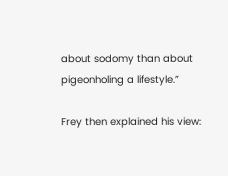about sodomy than about pigeonholing a lifestyle.”

Frey then explained his view: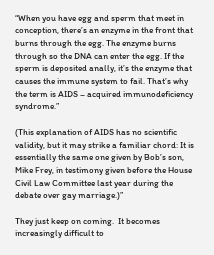“When you have egg and sperm that meet in conception, there’s an enzyme in the front that burns through the egg. The enzyme burns through so the DNA can enter the egg. If the sperm is deposited anally, it’s the enzyme that causes the immune system to fail. That’s why the term is AIDS – acquired immunodeficiency syndrome.”

(This explanation of AIDS has no scientific validity, but it may strike a familiar chord: It is essentially the same one given by Bob’s son, Mike Frey, in testimony given before the House Civil Law Committee last year during the debate over gay marriage.)”

They just keep on coming.  It becomes increasingly difficult to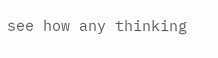see how any thinking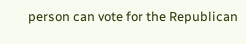person can vote for the Republican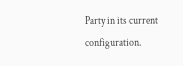Party in its current configuration.